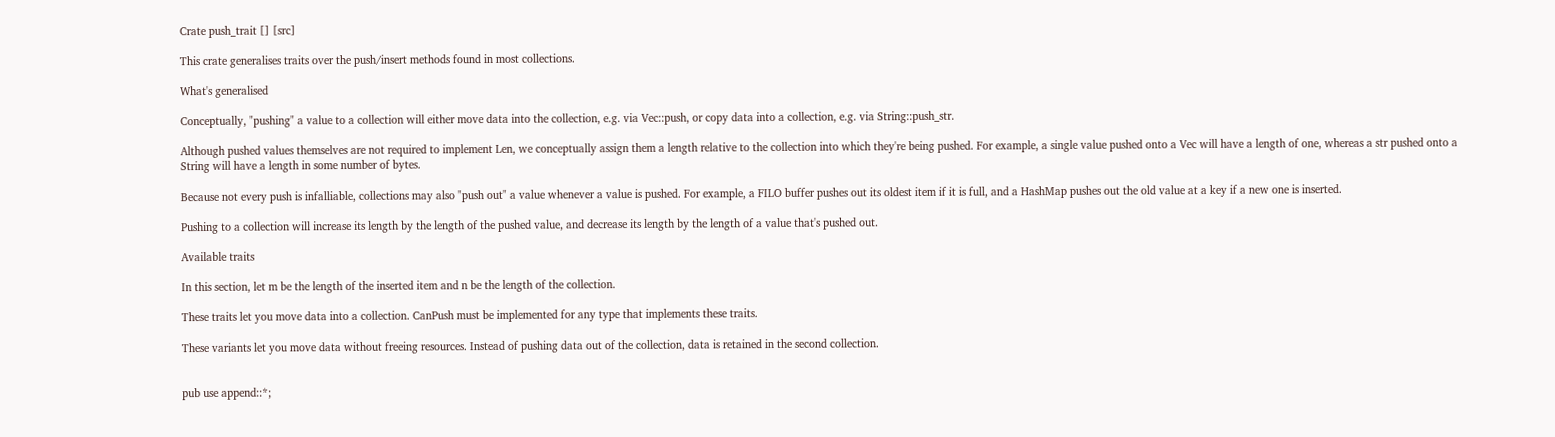Crate push_trait [] [src]

This crate generalises traits over the push/insert methods found in most collections.

What's generalised

Conceptually, "pushing" a value to a collection will either move data into the collection, e.g. via Vec::push, or copy data into a collection, e.g. via String::push_str.

Although pushed values themselves are not required to implement Len, we conceptually assign them a length relative to the collection into which they're being pushed. For example, a single value pushed onto a Vec will have a length of one, whereas a str pushed onto a String will have a length in some number of bytes.

Because not every push is infalliable, collections may also "push out" a value whenever a value is pushed. For example, a FILO buffer pushes out its oldest item if it is full, and a HashMap pushes out the old value at a key if a new one is inserted.

Pushing to a collection will increase its length by the length of the pushed value, and decrease its length by the length of a value that's pushed out.

Available traits

In this section, let m be the length of the inserted item and n be the length of the collection.

These traits let you move data into a collection. CanPush must be implemented for any type that implements these traits.

These variants let you move data without freeing resources. Instead of pushing data out of the collection, data is retained in the second collection.


pub use append::*;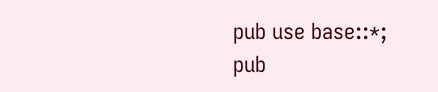pub use base::*;
pub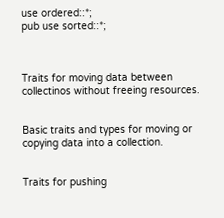use ordered::*;
pub use sorted::*;



Traits for moving data between collectinos without freeing resources.


Basic traits and types for moving or copying data into a collection.


Traits for pushing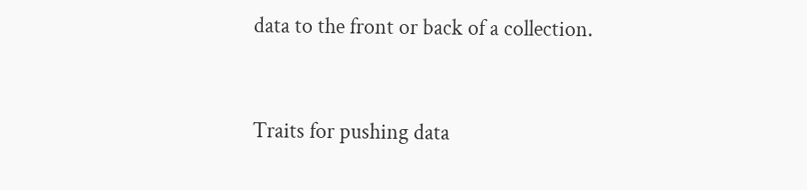data to the front or back of a collection.


Traits for pushing data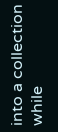into a collection while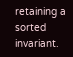retaining a sorted invariant.